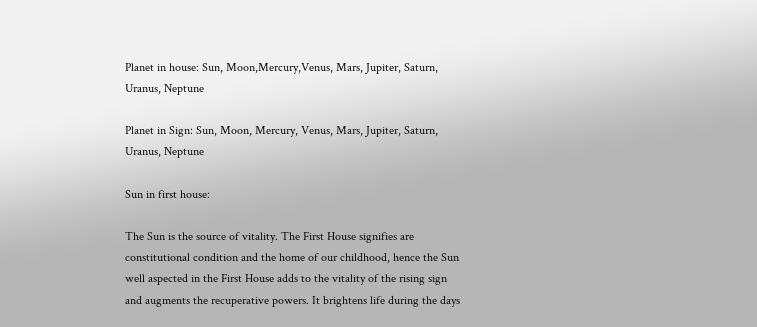Planet in house: Sun, Moon,Mercury,Venus, Mars, Jupiter, Saturn, Uranus, Neptune

Planet in Sign: Sun, Moon, Mercury, Venus, Mars, Jupiter, Saturn, Uranus, Neptune

Sun in first house:

The Sun is the source of vitality. The First House signifies are constitutional condition and the home of our childhood, hence the Sun well aspected in the First House adds to the vitality of the rising sign and augments the recuperative powers. It brightens life during the days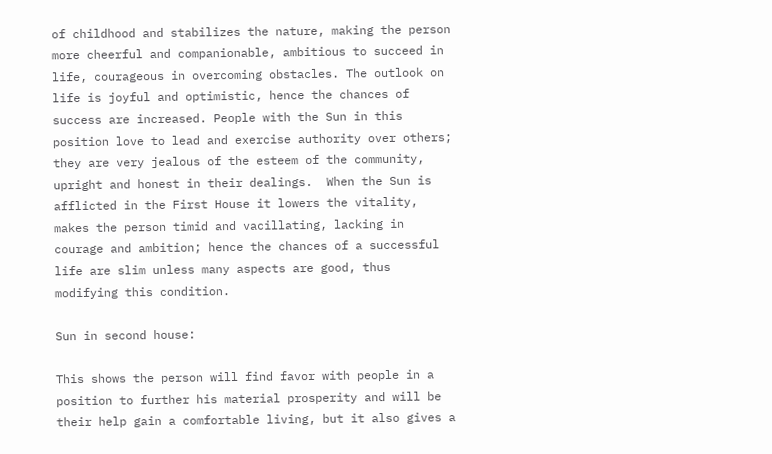of childhood and stabilizes the nature, making the person more cheerful and companionable, ambitious to succeed in life, courageous in overcoming obstacles. The outlook on life is joyful and optimistic, hence the chances of success are increased. People with the Sun in this position love to lead and exercise authority over others; they are very jealous of the esteem of the community, upright and honest in their dealings.  When the Sun is afflicted in the First House it lowers the vitality, makes the person timid and vacillating, lacking in courage and ambition; hence the chances of a successful life are slim unless many aspects are good, thus modifying this condition.

Sun in second house:

This shows the person will find favor with people in a position to further his material prosperity and will be their help gain a comfortable living, but it also gives a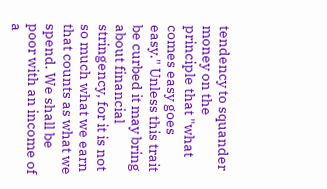tendency to squander money on the principle that "what comes easy goes easy." Unless this trait be curbed it may bring about financial stringency, for it is not so much what we earn that counts as what we spend. We shall be poor with an income of a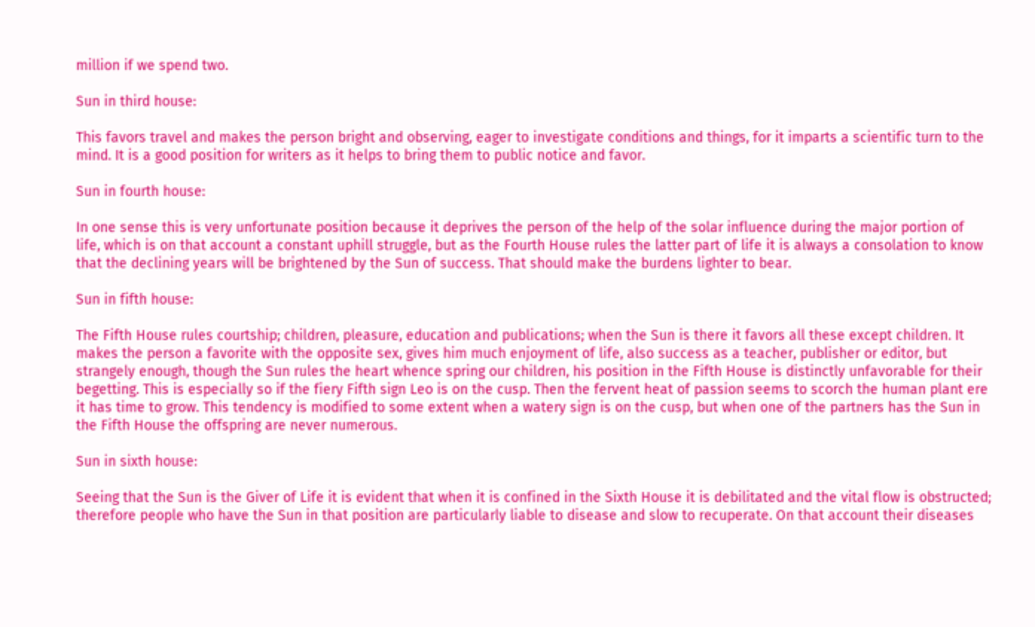million if we spend two.

Sun in third house:

This favors travel and makes the person bright and observing, eager to investigate conditions and things, for it imparts a scientific turn to the mind. It is a good position for writers as it helps to bring them to public notice and favor.

Sun in fourth house:

In one sense this is very unfortunate position because it deprives the person of the help of the solar influence during the major portion of life, which is on that account a constant uphill struggle, but as the Fourth House rules the latter part of life it is always a consolation to know that the declining years will be brightened by the Sun of success. That should make the burdens lighter to bear.

Sun in fifth house:

The Fifth House rules courtship; children, pleasure, education and publications; when the Sun is there it favors all these except children. It makes the person a favorite with the opposite sex, gives him much enjoyment of life, also success as a teacher, publisher or editor, but strangely enough, though the Sun rules the heart whence spring our children, his position in the Fifth House is distinctly unfavorable for their begetting. This is especially so if the fiery Fifth sign Leo is on the cusp. Then the fervent heat of passion seems to scorch the human plant ere it has time to grow. This tendency is modified to some extent when a watery sign is on the cusp, but when one of the partners has the Sun in the Fifth House the offspring are never numerous.

Sun in sixth house:

Seeing that the Sun is the Giver of Life it is evident that when it is confined in the Sixth House it is debilitated and the vital flow is obstructed; therefore people who have the Sun in that position are particularly liable to disease and slow to recuperate. On that account their diseases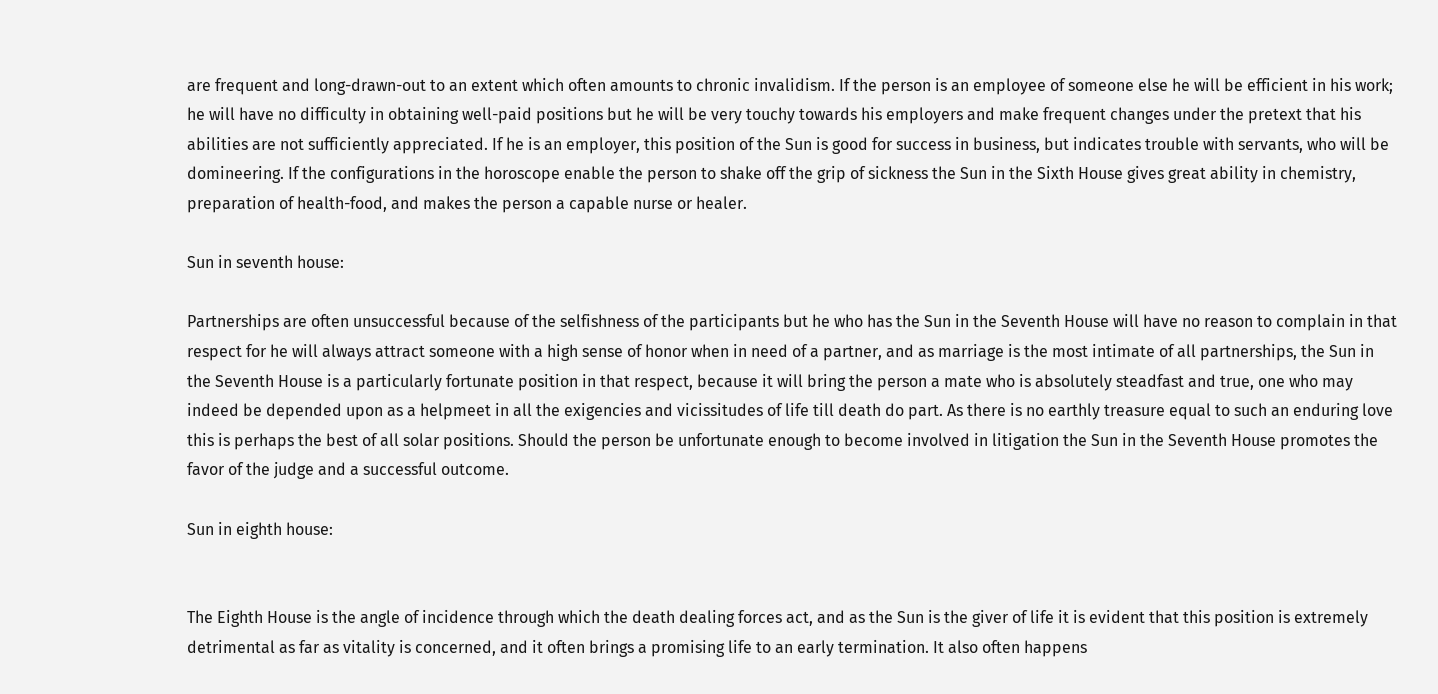are frequent and long-drawn-out to an extent which often amounts to chronic invalidism. If the person is an employee of someone else he will be efficient in his work; he will have no difficulty in obtaining well-paid positions but he will be very touchy towards his employers and make frequent changes under the pretext that his abilities are not sufficiently appreciated. If he is an employer, this position of the Sun is good for success in business, but indicates trouble with servants, who will be domineering. If the configurations in the horoscope enable the person to shake off the grip of sickness the Sun in the Sixth House gives great ability in chemistry, preparation of health-food, and makes the person a capable nurse or healer.

Sun in seventh house:

Partnerships are often unsuccessful because of the selfishness of the participants but he who has the Sun in the Seventh House will have no reason to complain in that respect for he will always attract someone with a high sense of honor when in need of a partner, and as marriage is the most intimate of all partnerships, the Sun in the Seventh House is a particularly fortunate position in that respect, because it will bring the person a mate who is absolutely steadfast and true, one who may indeed be depended upon as a helpmeet in all the exigencies and vicissitudes of life till death do part. As there is no earthly treasure equal to such an enduring love this is perhaps the best of all solar positions. Should the person be unfortunate enough to become involved in litigation the Sun in the Seventh House promotes the favor of the judge and a successful outcome.

Sun in eighth house:


The Eighth House is the angle of incidence through which the death dealing forces act, and as the Sun is the giver of life it is evident that this position is extremely detrimental as far as vitality is concerned, and it often brings a promising life to an early termination. It also often happens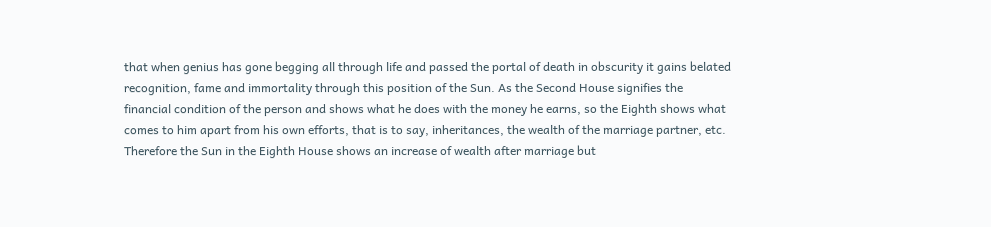that when genius has gone begging all through life and passed the portal of death in obscurity it gains belated recognition, fame and immortality through this position of the Sun. As the Second House signifies the financial condition of the person and shows what he does with the money he earns, so the Eighth shows what comes to him apart from his own efforts, that is to say, inheritances, the wealth of the marriage partner, etc. Therefore the Sun in the Eighth House shows an increase of wealth after marriage but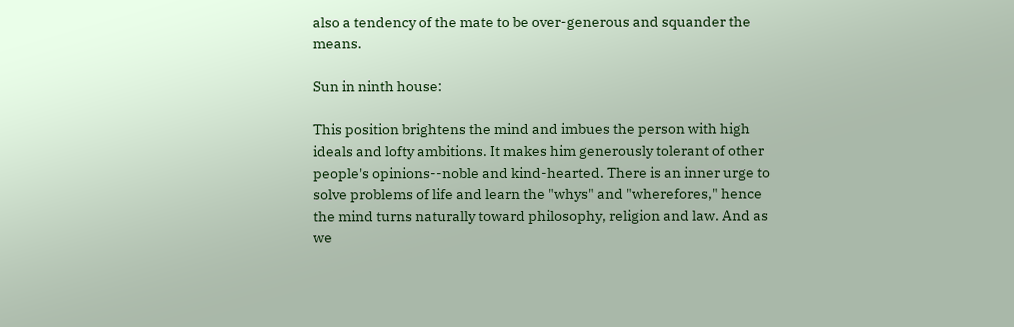also a tendency of the mate to be over-generous and squander the means.

Sun in ninth house:

This position brightens the mind and imbues the person with high ideals and lofty ambitions. It makes him generously tolerant of other people's opinions--noble and kind-hearted. There is an inner urge to solve problems of life and learn the "whys" and "wherefores," hence the mind turns naturally toward philosophy, religion and law. And as we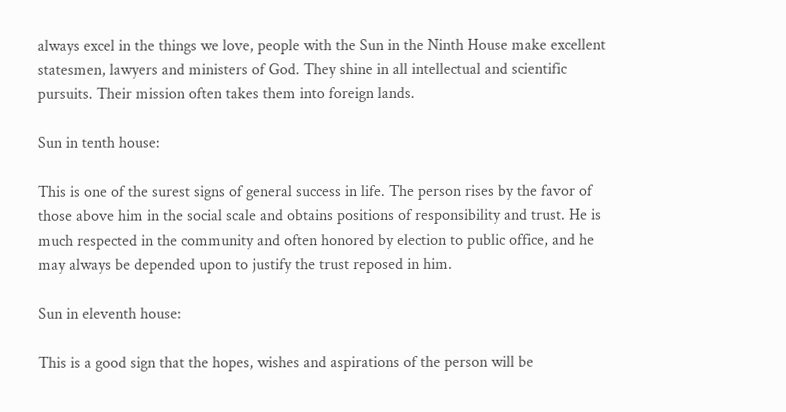always excel in the things we love, people with the Sun in the Ninth House make excellent statesmen, lawyers and ministers of God. They shine in all intellectual and scientific pursuits. Their mission often takes them into foreign lands.

Sun in tenth house:

This is one of the surest signs of general success in life. The person rises by the favor of those above him in the social scale and obtains positions of responsibility and trust. He is much respected in the community and often honored by election to public office, and he may always be depended upon to justify the trust reposed in him.

Sun in eleventh house:

This is a good sign that the hopes, wishes and aspirations of the person will be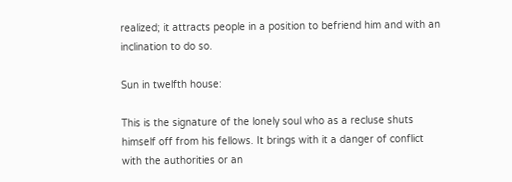realized; it attracts people in a position to befriend him and with an inclination to do so.

Sun in twelfth house:

This is the signature of the lonely soul who as a recluse shuts himself off from his fellows. It brings with it a danger of conflict with the authorities or an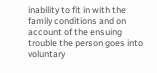inability to fit in with the family conditions and on account of the ensuing trouble the person goes into voluntary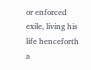or enforced exile, living his life henceforth a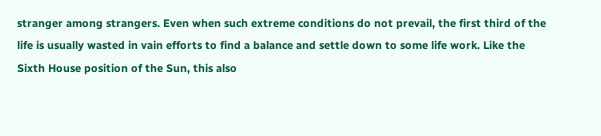stranger among strangers. Even when such extreme conditions do not prevail, the first third of the life is usually wasted in vain efforts to find a balance and settle down to some life work. Like the Sixth House position of the Sun, this also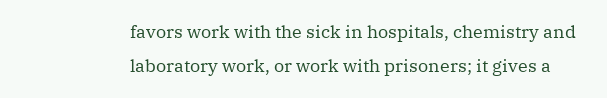favors work with the sick in hospitals, chemistry and laboratory work, or work with prisoners; it gives a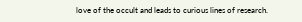love of the occult and leads to curious lines of research.